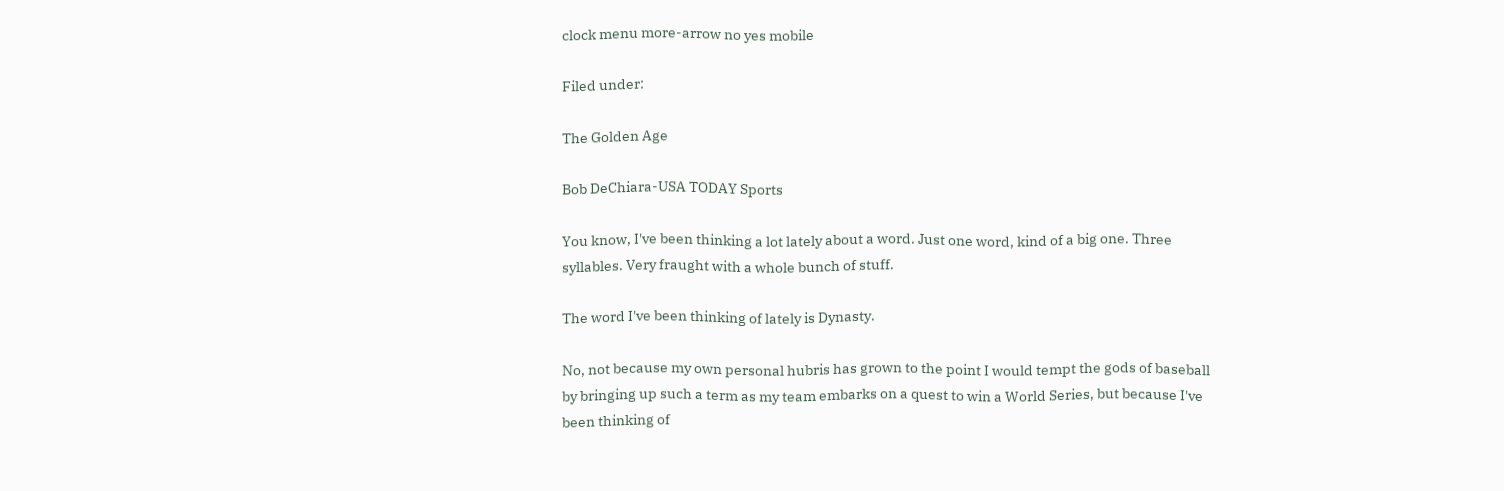clock menu more-arrow no yes mobile

Filed under:

The Golden Age

Bob DeChiara-USA TODAY Sports

You know, I've been thinking a lot lately about a word. Just one word, kind of a big one. Three syllables. Very fraught with a whole bunch of stuff.

The word I've been thinking of lately is Dynasty.

No, not because my own personal hubris has grown to the point I would tempt the gods of baseball by bringing up such a term as my team embarks on a quest to win a World Series, but because I've been thinking of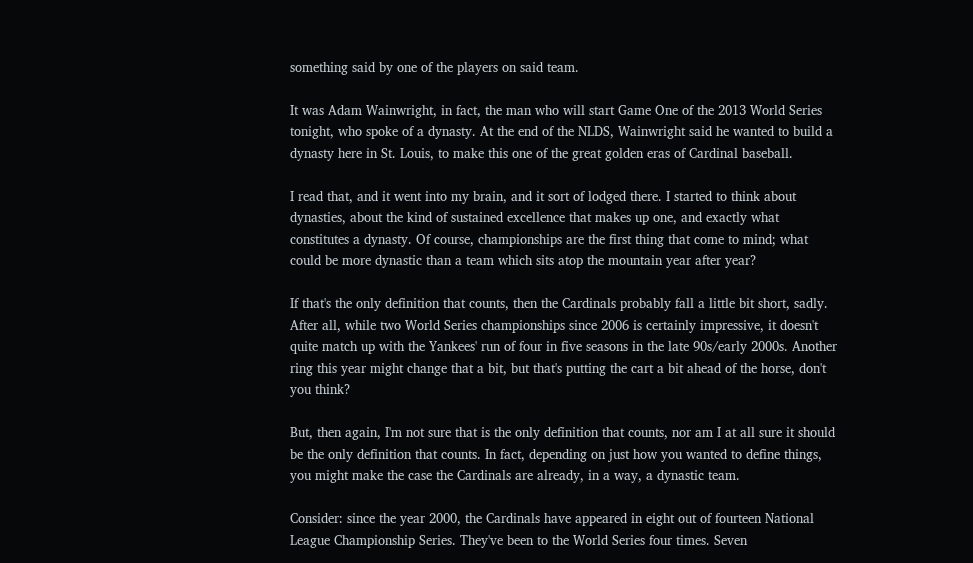something said by one of the players on said team.

It was Adam Wainwright, in fact, the man who will start Game One of the 2013 World Series tonight, who spoke of a dynasty. At the end of the NLDS, Wainwright said he wanted to build a dynasty here in St. Louis, to make this one of the great golden eras of Cardinal baseball.

I read that, and it went into my brain, and it sort of lodged there. I started to think about dynasties, about the kind of sustained excellence that makes up one, and exactly what constitutes a dynasty. Of course, championships are the first thing that come to mind; what could be more dynastic than a team which sits atop the mountain year after year?

If that's the only definition that counts, then the Cardinals probably fall a little bit short, sadly. After all, while two World Series championships since 2006 is certainly impressive, it doesn't quite match up with the Yankees' run of four in five seasons in the late 90s/early 2000s. Another ring this year might change that a bit, but that's putting the cart a bit ahead of the horse, don't you think?

But, then again, I'm not sure that is the only definition that counts, nor am I at all sure it should be the only definition that counts. In fact, depending on just how you wanted to define things, you might make the case the Cardinals are already, in a way, a dynastic team.

Consider: since the year 2000, the Cardinals have appeared in eight out of fourteen National League Championship Series. They've been to the World Series four times. Seven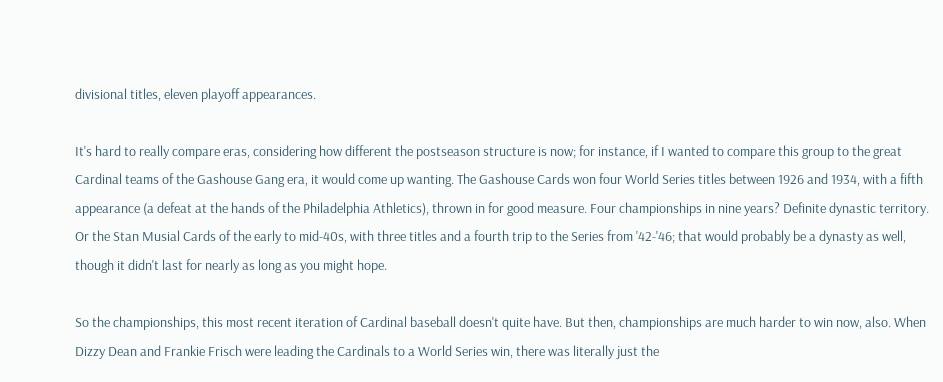divisional titles, eleven playoff appearances.

It's hard to really compare eras, considering how different the postseason structure is now; for instance, if I wanted to compare this group to the great Cardinal teams of the Gashouse Gang era, it would come up wanting. The Gashouse Cards won four World Series titles between 1926 and 1934, with a fifth appearance (a defeat at the hands of the Philadelphia Athletics), thrown in for good measure. Four championships in nine years? Definite dynastic territory. Or the Stan Musial Cards of the early to mid-40s, with three titles and a fourth trip to the Series from '42-'46; that would probably be a dynasty as well, though it didn't last for nearly as long as you might hope.

So the championships, this most recent iteration of Cardinal baseball doesn't quite have. But then, championships are much harder to win now, also. When Dizzy Dean and Frankie Frisch were leading the Cardinals to a World Series win, there was literally just the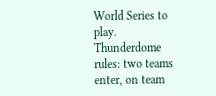World Series to play. Thunderdome rules: two teams enter, on team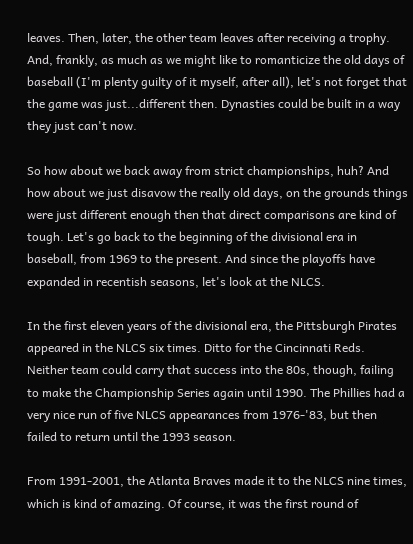leaves. Then, later, the other team leaves after receiving a trophy. And, frankly, as much as we might like to romanticize the old days of baseball (I'm plenty guilty of it myself, after all), let's not forget that the game was just...different then. Dynasties could be built in a way they just can't now.

So how about we back away from strict championships, huh? And how about we just disavow the really old days, on the grounds things were just different enough then that direct comparisons are kind of tough. Let's go back to the beginning of the divisional era in baseball, from 1969 to the present. And since the playoffs have expanded in recentish seasons, let's look at the NLCS.

In the first eleven years of the divisional era, the Pittsburgh Pirates appeared in the NLCS six times. Ditto for the Cincinnati Reds. Neither team could carry that success into the 80s, though, failing to make the Championship Series again until 1990. The Phillies had a very nice run of five NLCS appearances from 1976-'83, but then failed to return until the 1993 season.

From 1991-2001, the Atlanta Braves made it to the NLCS nine times, which is kind of amazing. Of course, it was the first round of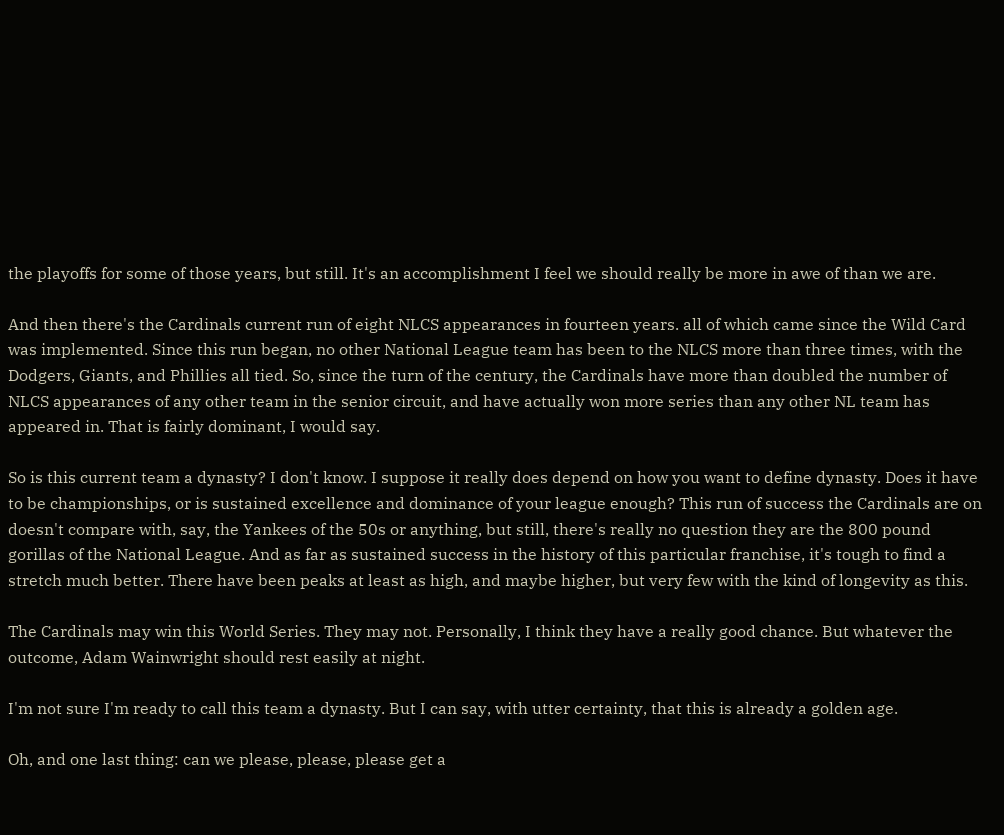the playoffs for some of those years, but still. It's an accomplishment I feel we should really be more in awe of than we are.

And then there's the Cardinals current run of eight NLCS appearances in fourteen years. all of which came since the Wild Card was implemented. Since this run began, no other National League team has been to the NLCS more than three times, with the Dodgers, Giants, and Phillies all tied. So, since the turn of the century, the Cardinals have more than doubled the number of NLCS appearances of any other team in the senior circuit, and have actually won more series than any other NL team has appeared in. That is fairly dominant, I would say.

So is this current team a dynasty? I don't know. I suppose it really does depend on how you want to define dynasty. Does it have to be championships, or is sustained excellence and dominance of your league enough? This run of success the Cardinals are on doesn't compare with, say, the Yankees of the 50s or anything, but still, there's really no question they are the 800 pound gorillas of the National League. And as far as sustained success in the history of this particular franchise, it's tough to find a stretch much better. There have been peaks at least as high, and maybe higher, but very few with the kind of longevity as this.

The Cardinals may win this World Series. They may not. Personally, I think they have a really good chance. But whatever the outcome, Adam Wainwright should rest easily at night.

I'm not sure I'm ready to call this team a dynasty. But I can say, with utter certainty, that this is already a golden age.

Oh, and one last thing: can we please, please, please get a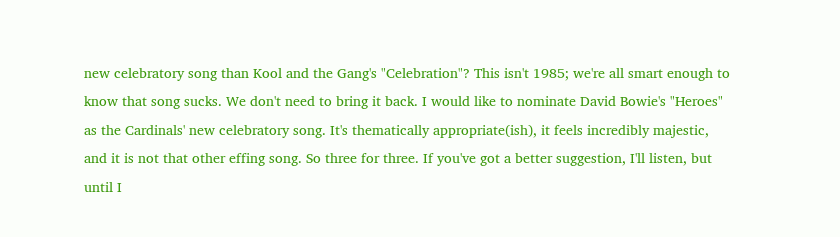new celebratory song than Kool and the Gang's "Celebration"? This isn't 1985; we're all smart enough to know that song sucks. We don't need to bring it back. I would like to nominate David Bowie's "Heroes" as the Cardinals' new celebratory song. It's thematically appropriate(ish), it feels incredibly majestic, and it is not that other effing song. So three for three. If you've got a better suggestion, I'll listen, but until I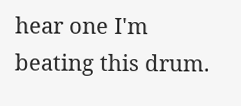hear one I'm beating this drum.